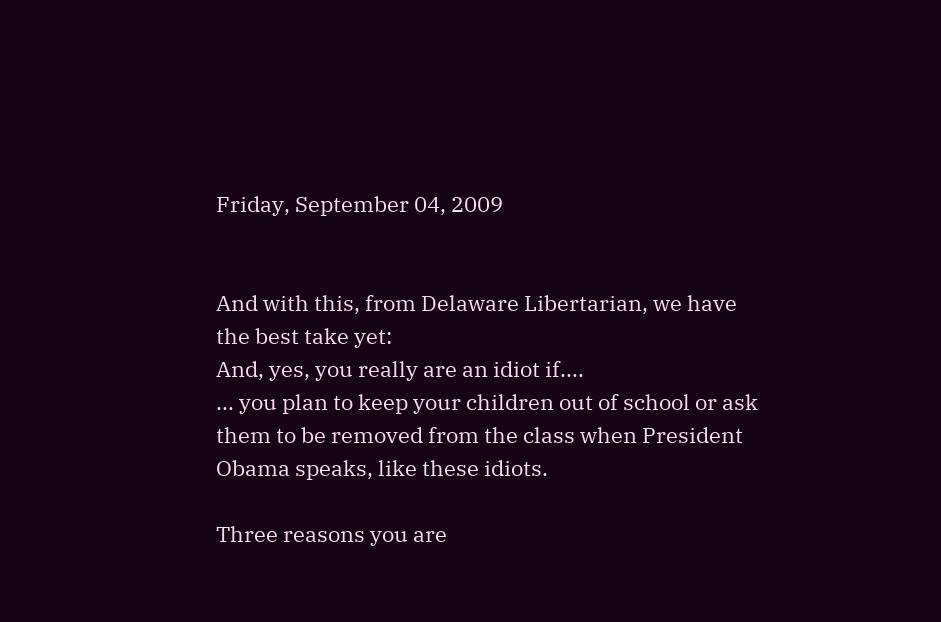Friday, September 04, 2009


And with this, from Delaware Libertarian, we have the best take yet:
And, yes, you really are an idiot if....
... you plan to keep your children out of school or ask them to be removed from the class when President Obama speaks, like these idiots.

Three reasons you are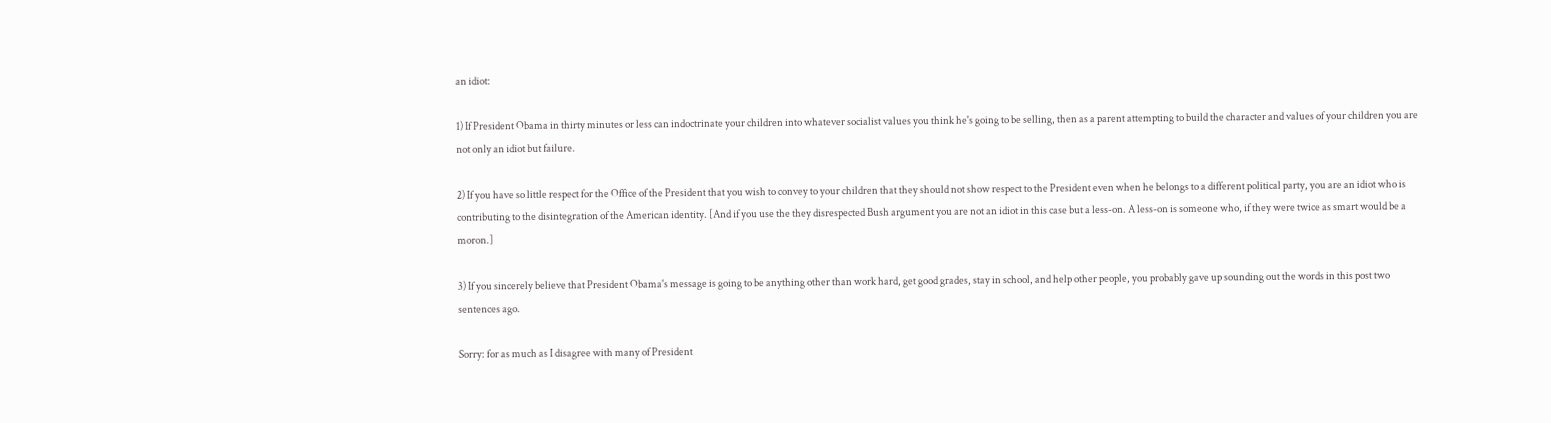an idiot:

1) If President Obama in thirty minutes or less can indoctrinate your children into whatever socialist values you think he's going to be selling, then as a parent attempting to build the character and values of your children you are not only an idiot but failure.

2) If you have so little respect for the Office of the President that you wish to convey to your children that they should not show respect to the President even when he belongs to a different political party, you are an idiot who is contributing to the disintegration of the American identity. [And if you use the they disrespected Bush argument you are not an idiot in this case but a less-on. A less-on is someone who, if they were twice as smart would be a moron.]

3) If you sincerely believe that President Obama's message is going to be anything other than work hard, get good grades, stay in school, and help other people, you probably gave up sounding out the words in this post two sentences ago.

Sorry: for as much as I disagree with many of President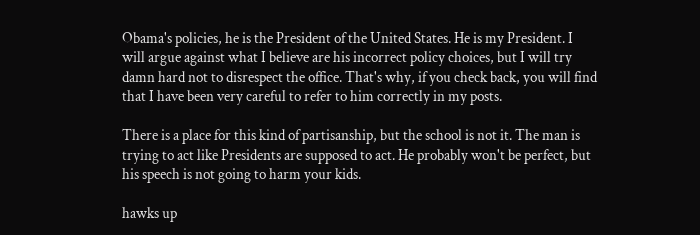Obama's policies, he is the President of the United States. He is my President. I will argue against what I believe are his incorrect policy choices, but I will try damn hard not to disrespect the office. That's why, if you check back, you will find that I have been very careful to refer to him correctly in my posts.

There is a place for this kind of partisanship, but the school is not it. The man is trying to act like Presidents are supposed to act. He probably won't be perfect, but his speech is not going to harm your kids.

hawks up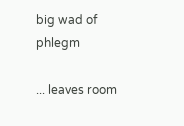big wad of phlegm

... leaves room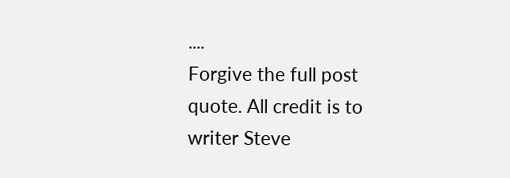....
Forgive the full post quote. All credit is to writer Steve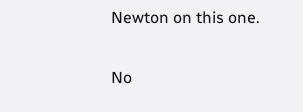Newton on this one.

No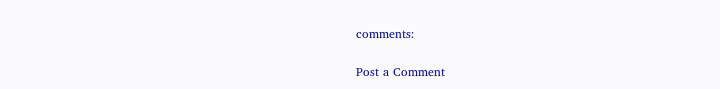comments:

Post a Comment